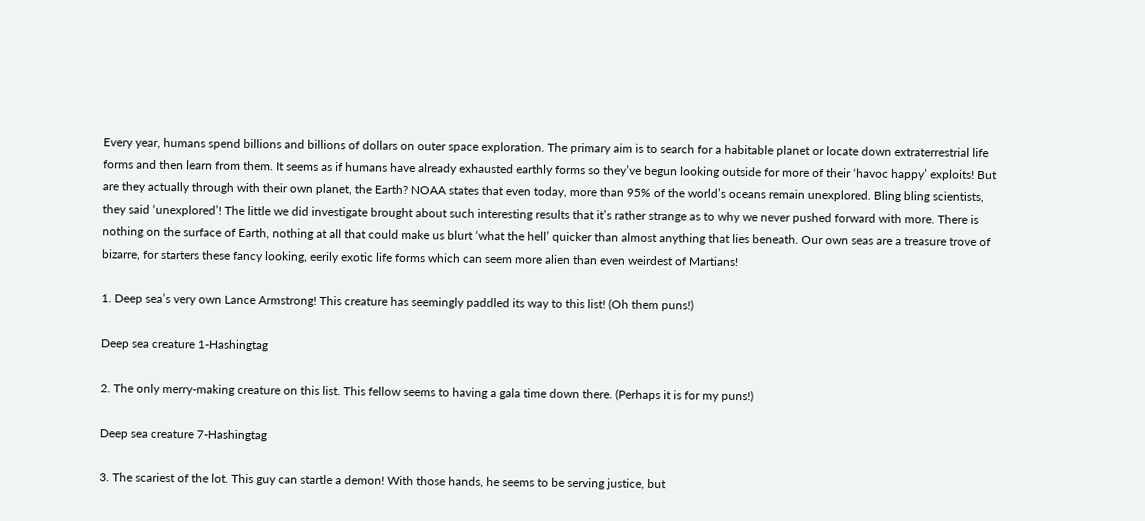Every year, humans spend billions and billions of dollars on outer space exploration. The primary aim is to search for a habitable planet or locate down extraterrestrial life forms and then learn from them. It seems as if humans have already exhausted earthly forms so they’ve begun looking outside for more of their ‘havoc happy’ exploits! But are they actually through with their own planet, the Earth? NOAA states that even today, more than 95% of the world’s oceans remain unexplored. Bling bling scientists, they said ‘unexplored’! The little we did investigate brought about such interesting results that it’s rather strange as to why we never pushed forward with more. There is nothing on the surface of Earth, nothing at all that could make us blurt ‘what the hell’ quicker than almost anything that lies beneath. Our own seas are a treasure trove of bizarre, for starters these fancy looking, eerily exotic life forms which can seem more alien than even weirdest of Martians!

1. Deep sea’s very own Lance Armstrong! This creature has seemingly paddled its way to this list! (Oh them puns!)

Deep sea creature 1-Hashingtag

2. The only merry-making creature on this list. This fellow seems to having a gala time down there. (Perhaps it is for my puns!)

Deep sea creature 7-Hashingtag

3. The scariest of the lot. This guy can startle a demon! With those hands, he seems to be serving justice, but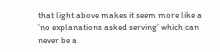that light above makes it seem more like a ‘no explanations asked serving’ which can never be a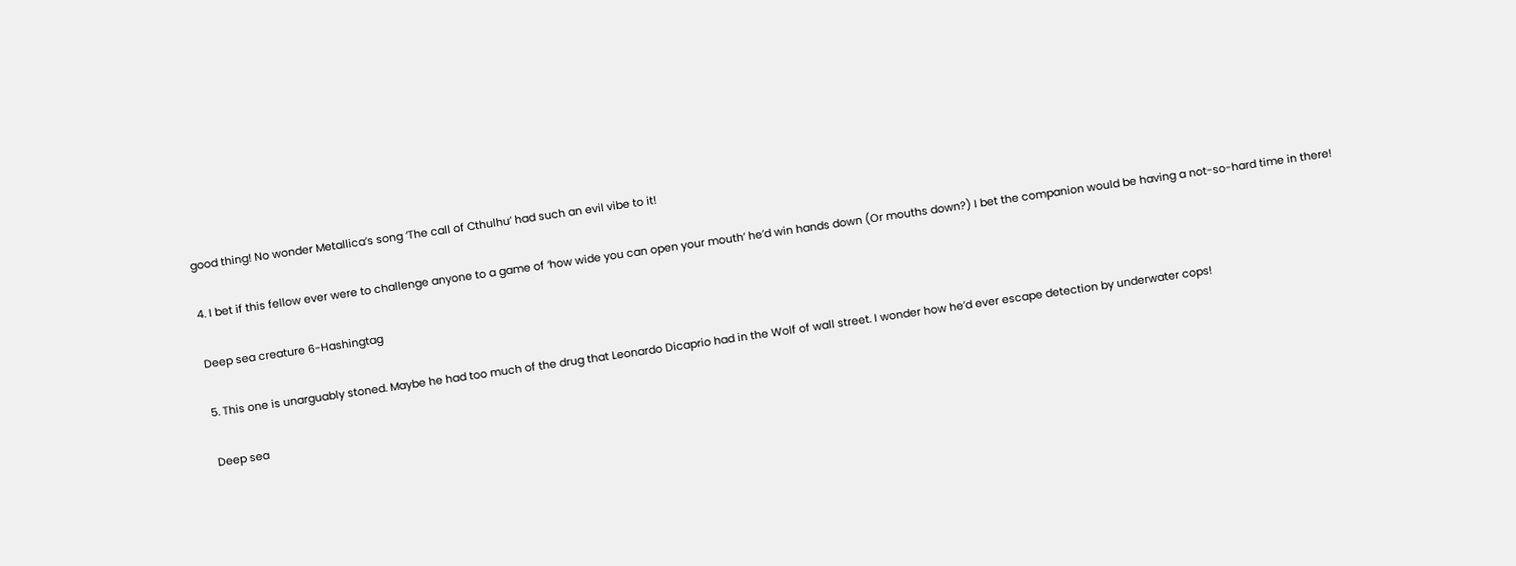good thing! No wonder Metallica’s song ‘The call of Cthulhu’ had such an evil vibe to it!

4. I bet if this fellow ever were to challenge anyone to a game of ‘how wide you can open your mouth’ he’d win hands down (Or mouths down?) I bet the companion would be having a not-so-hard time in there!

Deep sea creature 6-Hashingtag

5. This one is unarguably stoned. Maybe he had too much of the drug that Leonardo Dicaprio had in the Wolf of wall street. I wonder how he’d ever escape detection by underwater cops!

Deep sea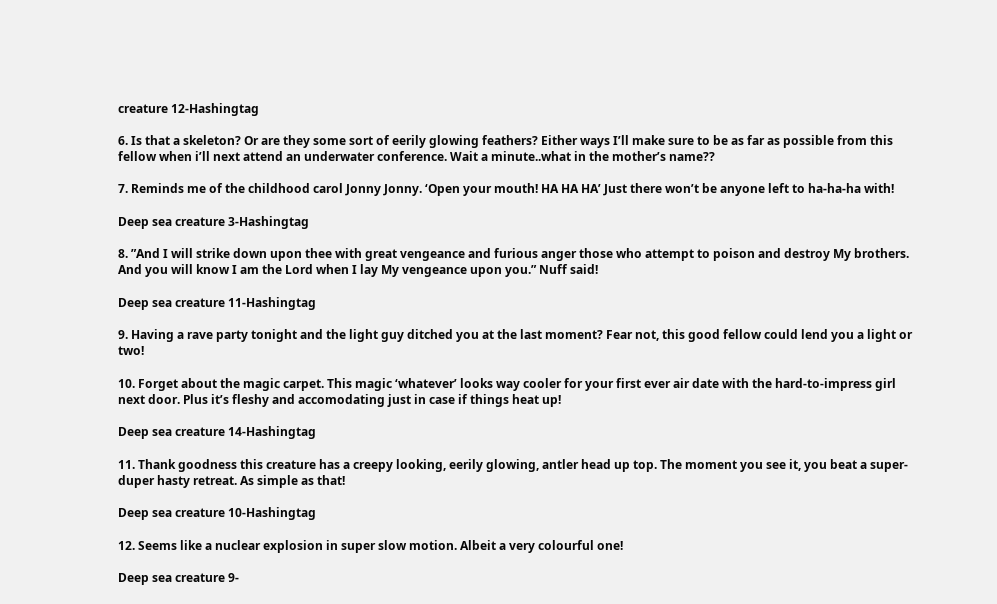creature 12-Hashingtag

6. Is that a skeleton? Or are they some sort of eerily glowing feathers? Either ways I’ll make sure to be as far as possible from this fellow when i’ll next attend an underwater conference. Wait a minute..what in the mother’s name??

7. Reminds me of the childhood carol Jonny Jonny. ‘Open your mouth! HA HA HA’ Just there won’t be anyone left to ha-ha-ha with!

Deep sea creature 3-Hashingtag

8. ”And I will strike down upon thee with great vengeance and furious anger those who attempt to poison and destroy My brothers. And you will know I am the Lord when I lay My vengeance upon you.” Nuff said!

Deep sea creature 11-Hashingtag

9. Having a rave party tonight and the light guy ditched you at the last moment? Fear not, this good fellow could lend you a light or two!

10. Forget about the magic carpet. This magic ‘whatever’ looks way cooler for your first ever air date with the hard-to-impress girl next door. Plus it’s fleshy and accomodating just in case if things heat up!

Deep sea creature 14-Hashingtag

11. Thank goodness this creature has a creepy looking, eerily glowing, antler head up top. The moment you see it, you beat a super-duper hasty retreat. As simple as that!

Deep sea creature 10-Hashingtag

12. Seems like a nuclear explosion in super slow motion. Albeit a very colourful one!

Deep sea creature 9-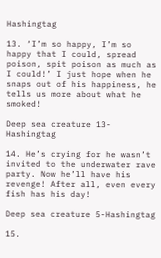Hashingtag

13. ‘I’m so happy, I’m so happy that I could, spread poison, spit poison as much as I could!’ I just hope when he snaps out of his happiness, he tells us more about what he smoked!

Deep sea creature 13-Hashingtag

14. He’s crying for he wasn’t invited to the underwater rave party. Now he’ll have his revenge! After all, even every fish has his day!

Deep sea creature 5-Hashingtag

15.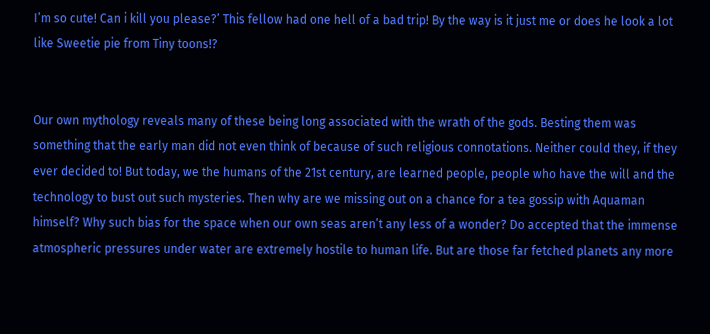I’m so cute! Can i kill you please?’ This fellow had one hell of a bad trip! By the way is it just me or does he look a lot like Sweetie pie from Tiny toons!?


Our own mythology reveals many of these being long associated with the wrath of the gods. Besting them was something that the early man did not even think of because of such religious connotations. Neither could they, if they ever decided to! But today, we the humans of the 21st century, are learned people, people who have the will and the technology to bust out such mysteries. Then why are we missing out on a chance for a tea gossip with Aquaman himself? Why such bias for the space when our own seas aren’t any less of a wonder? Do accepted that the immense atmospheric pressures under water are extremely hostile to human life. But are those far fetched planets any more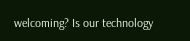welcoming? Is our technology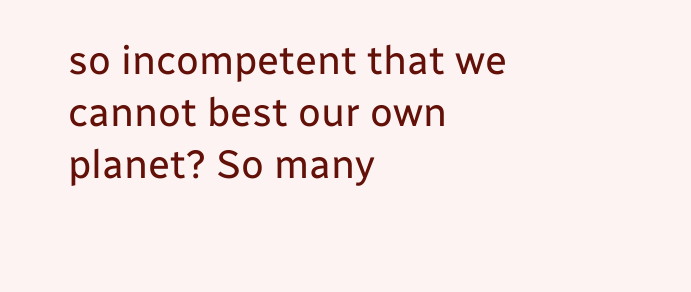so incompetent that we cannot best our own planet? So many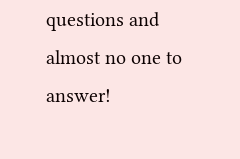questions and almost no one to answer!